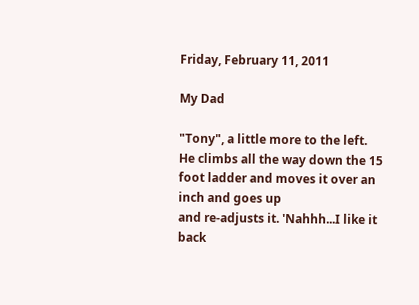Friday, February 11, 2011

My Dad

"Tony", a little more to the left.
He climbs all the way down the 15 foot ladder and moves it over an inch and goes up
and re-adjusts it. 'Nahhh...I like it back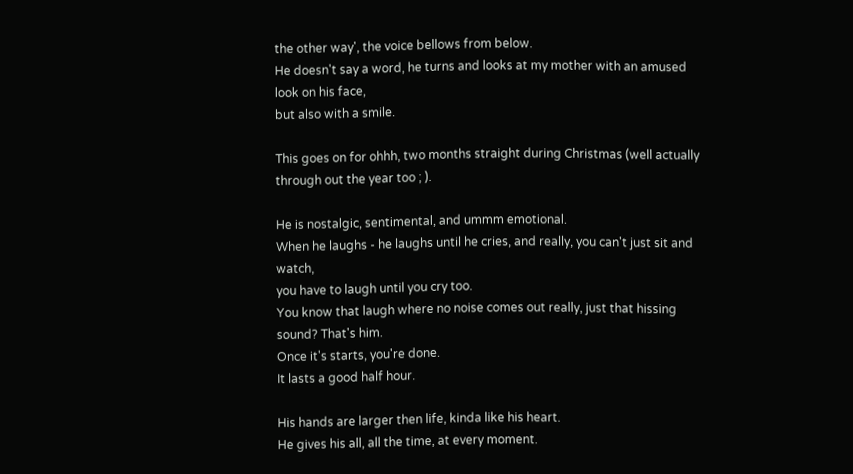the other way', the voice bellows from below.
He doesn't say a word, he turns and looks at my mother with an amused look on his face,
but also with a smile.

This goes on for ohhh, two months straight during Christmas (well actually through out the year too ; ).

He is nostalgic, sentimental, and ummm emotional.
When he laughs - he laughs until he cries, and really, you can't just sit and watch,
you have to laugh until you cry too.
You know that laugh where no noise comes out really, just that hissing sound? That's him.
Once it's starts, you're done.
It lasts a good half hour.

His hands are larger then life, kinda like his heart.
He gives his all, all the time, at every moment.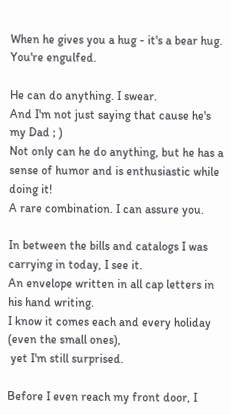When he gives you a hug - it's a bear hug. You're engulfed.

He can do anything. I swear.
And I'm not just saying that cause he's my Dad ; )
Not only can he do anything, but he has a sense of humor and is enthusiastic while doing it!
A rare combination. I can assure you.

In between the bills and catalogs I was carrying in today, I see it.
An envelope written in all cap letters in his hand writing.
I know it comes each and every holiday (even the small ones),
 yet I'm still surprised.

Before I even reach my front door, I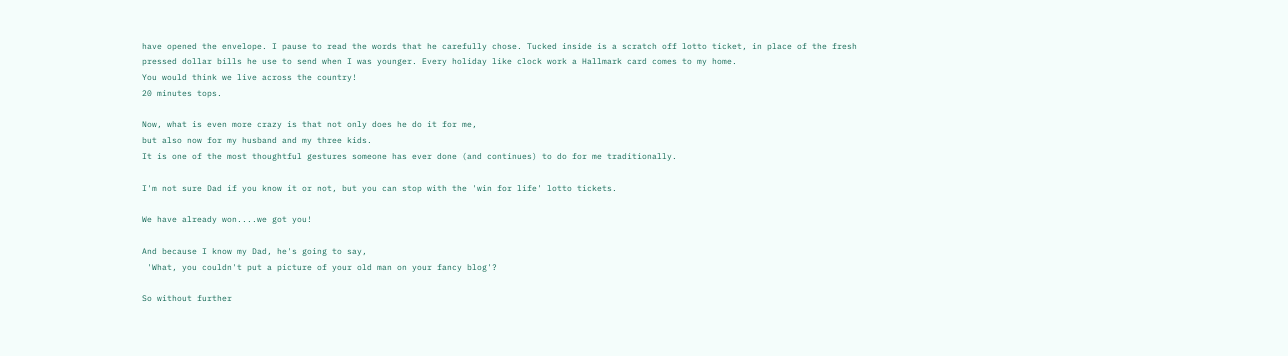have opened the envelope. I pause to read the words that he carefully chose. Tucked inside is a scratch off lotto ticket, in place of the fresh pressed dollar bills he use to send when I was younger. Every holiday like clock work a Hallmark card comes to my home.
You would think we live across the country!
20 minutes tops.

Now, what is even more crazy is that not only does he do it for me,
but also now for my husband and my three kids.
It is one of the most thoughtful gestures someone has ever done (and continues) to do for me traditionally.

I'm not sure Dad if you know it or not, but you can stop with the 'win for life' lotto tickets.

We have already won....we got you!

And because I know my Dad, he's going to say,
 'What, you couldn't put a picture of your old man on your fancy blog'?

So without further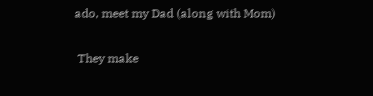ado, meet my Dad (along with Mom)

 They make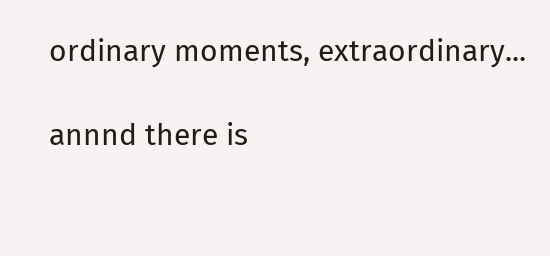ordinary moments, extraordinary...

annnd there is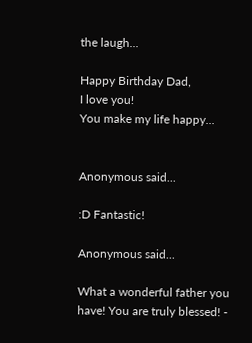the laugh...

Happy Birthday Dad,
I love you!
You make my life happy...


Anonymous said...

:D Fantastic!

Anonymous said...

What a wonderful father you have! You are truly blessed! -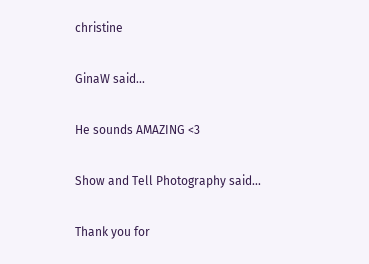christine

GinaW said...

He sounds AMAZING <3

Show and Tell Photography said...

Thank you for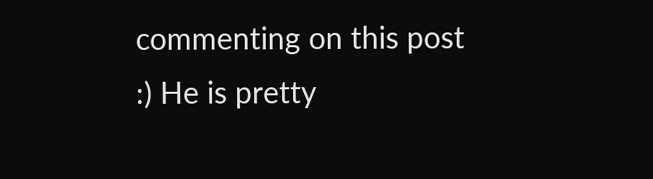commenting on this post :) He is pretty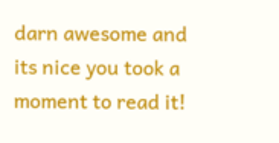darn awesome and its nice you took a moment to read it!